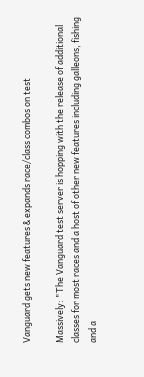Vanguard gets new features & expands race/class combos on test

Massively: "The Vanguard test server is hopping with the release of additional classes for most races and a host of other new features including galleons, fishing and a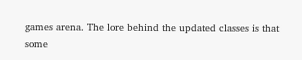games arena. The lore behind the updated classes is that some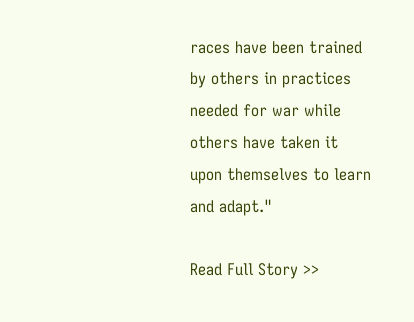races have been trained by others in practices needed for war while others have taken it upon themselves to learn and adapt."

Read Full Story >>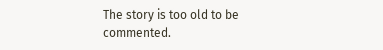The story is too old to be commented.